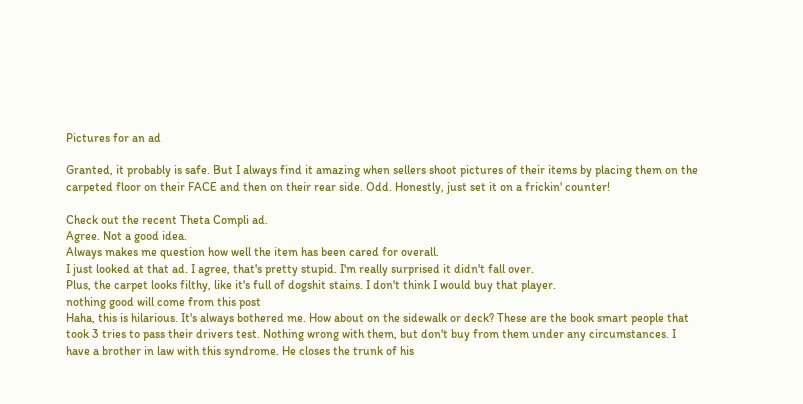Pictures for an ad

Granted, it probably is safe. But I always find it amazing when sellers shoot pictures of their items by placing them on the carpeted floor on their FACE and then on their rear side. Odd. Honestly, just set it on a frickin' counter!

Check out the recent Theta Compli ad.
Agree. Not a good idea.
Always makes me question how well the item has been cared for overall.
I just looked at that ad. I agree, that's pretty stupid. I'm really surprised it didn't fall over.
Plus, the carpet looks filthy, like it's full of dogshit stains. I don't think I would buy that player.
nothing good will come from this post
Haha, this is hilarious. It's always bothered me. How about on the sidewalk or deck? These are the book smart people that took 3 tries to pass their drivers test. Nothing wrong with them, but don't buy from them under any circumstances. I have a brother in law with this syndrome. He closes the trunk of his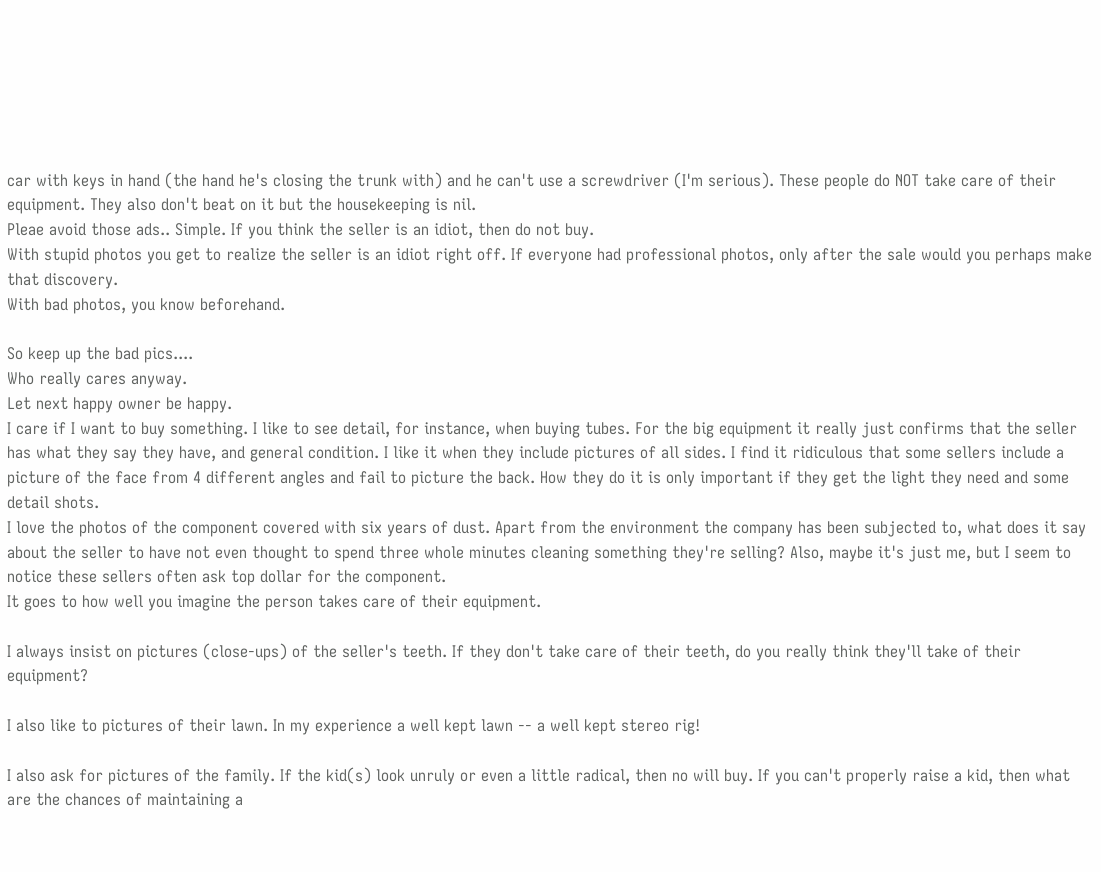car with keys in hand (the hand he's closing the trunk with) and he can't use a screwdriver (I'm serious). These people do NOT take care of their equipment. They also don't beat on it but the housekeeping is nil.
Pleae avoid those ads.. Simple. If you think the seller is an idiot, then do not buy.
With stupid photos you get to realize the seller is an idiot right off. If everyone had professional photos, only after the sale would you perhaps make that discovery.
With bad photos, you know beforehand.

So keep up the bad pics....
Who really cares anyway.
Let next happy owner be happy.
I care if I want to buy something. I like to see detail, for instance, when buying tubes. For the big equipment it really just confirms that the seller has what they say they have, and general condition. I like it when they include pictures of all sides. I find it ridiculous that some sellers include a picture of the face from 4 different angles and fail to picture the back. How they do it is only important if they get the light they need and some detail shots.
I love the photos of the component covered with six years of dust. Apart from the environment the company has been subjected to, what does it say about the seller to have not even thought to spend three whole minutes cleaning something they're selling? Also, maybe it's just me, but I seem to notice these sellers often ask top dollar for the component.
It goes to how well you imagine the person takes care of their equipment.

I always insist on pictures (close-ups) of the seller's teeth. If they don't take care of their teeth, do you really think they'll take of their equipment?

I also like to pictures of their lawn. In my experience a well kept lawn -- a well kept stereo rig!

I also ask for pictures of the family. If the kid(s) look unruly or even a little radical, then no will buy. If you can't properly raise a kid, then what are the chances of maintaining a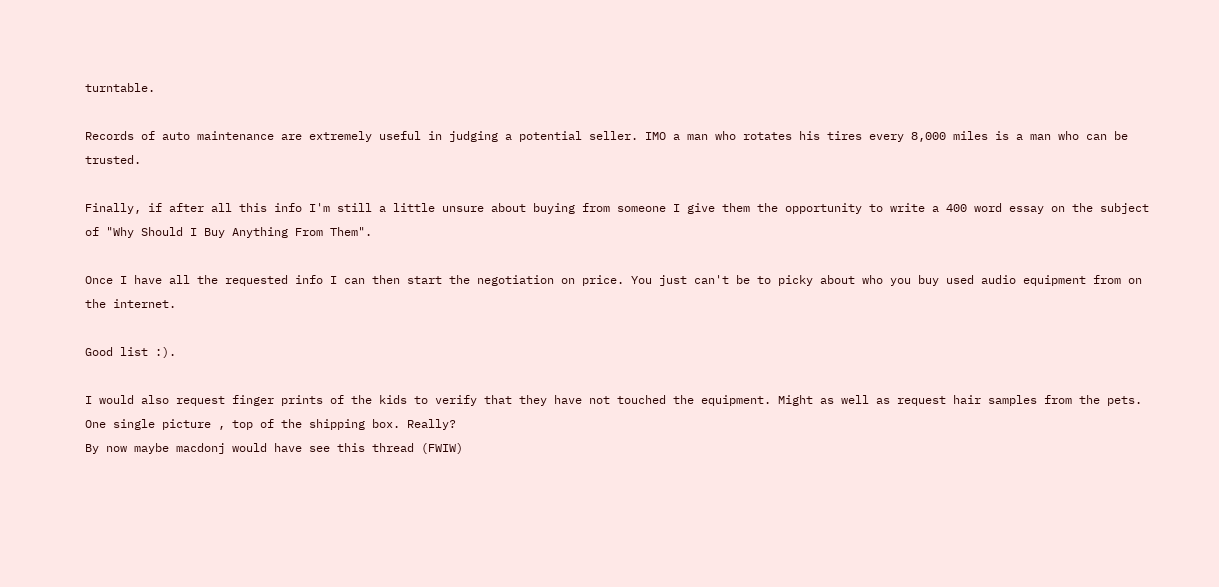turntable.

Records of auto maintenance are extremely useful in judging a potential seller. IMO a man who rotates his tires every 8,000 miles is a man who can be trusted.

Finally, if after all this info I'm still a little unsure about buying from someone I give them the opportunity to write a 400 word essay on the subject of "Why Should I Buy Anything From Them".

Once I have all the requested info I can then start the negotiation on price. You just can't be to picky about who you buy used audio equipment from on the internet.

Good list :).

I would also request finger prints of the kids to verify that they have not touched the equipment. Might as well as request hair samples from the pets.
One single picture , top of the shipping box. Really?
By now maybe macdonj would have see this thread (FWIW)